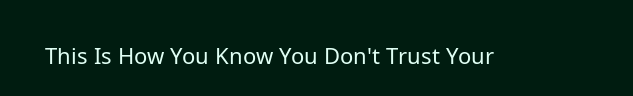This Is How You Know You Don't Trust Your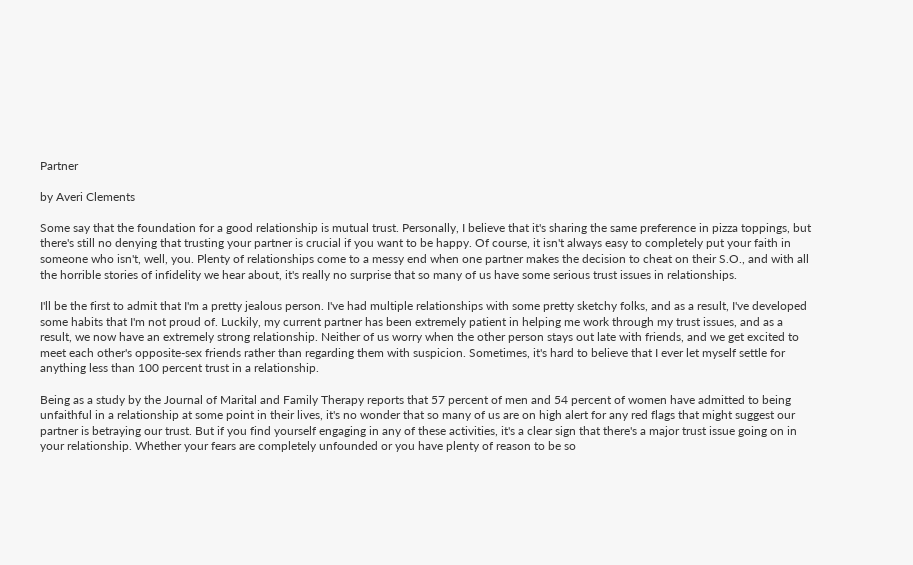Partner

by Averi Clements

Some say that the foundation for a good relationship is mutual trust. Personally, I believe that it's sharing the same preference in pizza toppings, but there's still no denying that trusting your partner is crucial if you want to be happy. Of course, it isn't always easy to completely put your faith in someone who isn't, well, you. Plenty of relationships come to a messy end when one partner makes the decision to cheat on their S.O., and with all the horrible stories of infidelity we hear about, it's really no surprise that so many of us have some serious trust issues in relationships.

I'll be the first to admit that I'm a pretty jealous person. I've had multiple relationships with some pretty sketchy folks, and as a result, I've developed some habits that I'm not proud of. Luckily, my current partner has been extremely patient in helping me work through my trust issues, and as a result, we now have an extremely strong relationship. Neither of us worry when the other person stays out late with friends, and we get excited to meet each other's opposite-sex friends rather than regarding them with suspicion. Sometimes, it's hard to believe that I ever let myself settle for anything less than 100 percent trust in a relationship.

Being as a study by the Journal of Marital and Family Therapy reports that 57 percent of men and 54 percent of women have admitted to being unfaithful in a relationship at some point in their lives, it's no wonder that so many of us are on high alert for any red flags that might suggest our partner is betraying our trust. But if you find yourself engaging in any of these activities, it's a clear sign that there's a major trust issue going on in your relationship. Whether your fears are completely unfounded or you have plenty of reason to be so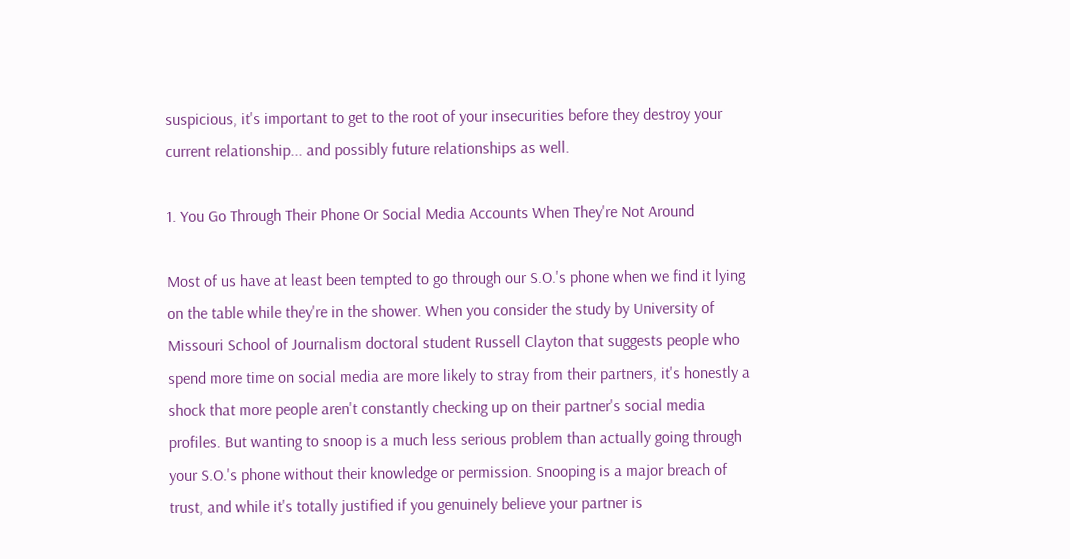suspicious, it's important to get to the root of your insecurities before they destroy your current relationship... and possibly future relationships as well.

1. You Go Through Their Phone Or Social Media Accounts When They're Not Around

Most of us have at least been tempted to go through our S.O.'s phone when we find it lying on the table while they're in the shower. When you consider the study by University of Missouri School of Journalism doctoral student Russell Clayton that suggests people who spend more time on social media are more likely to stray from their partners, it's honestly a shock that more people aren't constantly checking up on their partner's social media profiles. But wanting to snoop is a much less serious problem than actually going through your S.O.'s phone without their knowledge or permission. Snooping is a major breach of trust, and while it's totally justified if you genuinely believe your partner is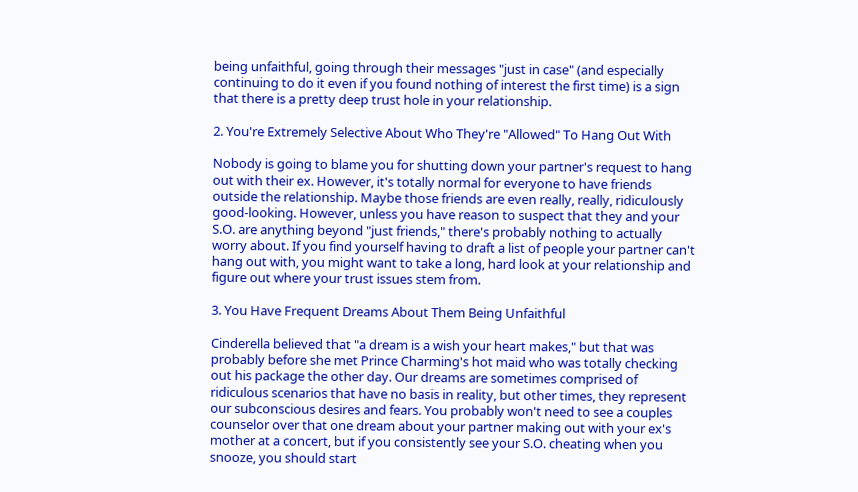being unfaithful, going through their messages "just in case" (and especially continuing to do it even if you found nothing of interest the first time) is a sign that there is a pretty deep trust hole in your relationship.

2. You're Extremely Selective About Who They're "Allowed" To Hang Out With

Nobody is going to blame you for shutting down your partner's request to hang out with their ex. However, it's totally normal for everyone to have friends outside the relationship. Maybe those friends are even really, really, ridiculously good-looking. However, unless you have reason to suspect that they and your S.O. are anything beyond "just friends," there's probably nothing to actually worry about. If you find yourself having to draft a list of people your partner can't hang out with, you might want to take a long, hard look at your relationship and figure out where your trust issues stem from.

3. You Have Frequent Dreams About Them Being Unfaithful

Cinderella believed that "a dream is a wish your heart makes," but that was probably before she met Prince Charming's hot maid who was totally checking out his package the other day. Our dreams are sometimes comprised of ridiculous scenarios that have no basis in reality, but other times, they represent our subconscious desires and fears. You probably won't need to see a couples counselor over that one dream about your partner making out with your ex's mother at a concert, but if you consistently see your S.O. cheating when you snooze, you should start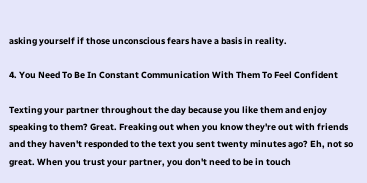asking yourself if those unconscious fears have a basis in reality.

4. You Need To Be In Constant Communication With Them To Feel Confident

Texting your partner throughout the day because you like them and enjoy speaking to them? Great. Freaking out when you know they're out with friends and they haven't responded to the text you sent twenty minutes ago? Eh, not so great. When you trust your partner, you don't need to be in touch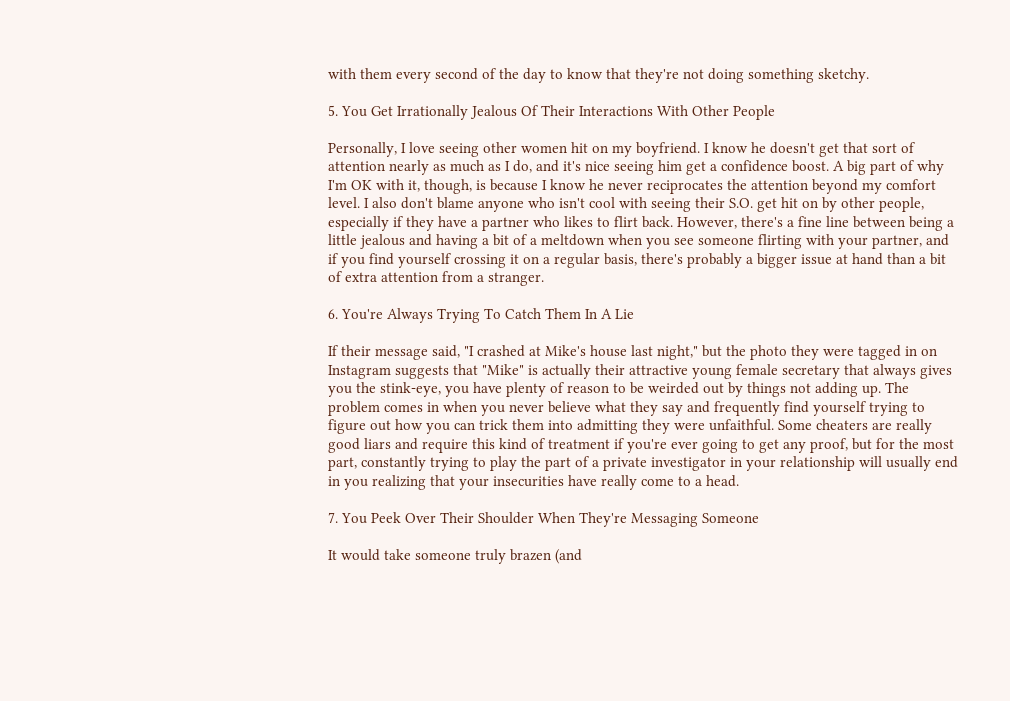with them every second of the day to know that they're not doing something sketchy.

5. You Get Irrationally Jealous Of Their Interactions With Other People

Personally, I love seeing other women hit on my boyfriend. I know he doesn't get that sort of attention nearly as much as I do, and it's nice seeing him get a confidence boost. A big part of why I'm OK with it, though, is because I know he never reciprocates the attention beyond my comfort level. I also don't blame anyone who isn't cool with seeing their S.O. get hit on by other people, especially if they have a partner who likes to flirt back. However, there's a fine line between being a little jealous and having a bit of a meltdown when you see someone flirting with your partner, and if you find yourself crossing it on a regular basis, there's probably a bigger issue at hand than a bit of extra attention from a stranger.

6. You're Always Trying To Catch Them In A Lie

If their message said, "I crashed at Mike's house last night," but the photo they were tagged in on Instagram suggests that "Mike" is actually their attractive young female secretary that always gives you the stink-eye, you have plenty of reason to be weirded out by things not adding up. The problem comes in when you never believe what they say and frequently find yourself trying to figure out how you can trick them into admitting they were unfaithful. Some cheaters are really good liars and require this kind of treatment if you're ever going to get any proof, but for the most part, constantly trying to play the part of a private investigator in your relationship will usually end in you realizing that your insecurities have really come to a head.

7. You Peek Over Their Shoulder When They're Messaging Someone

It would take someone truly brazen (and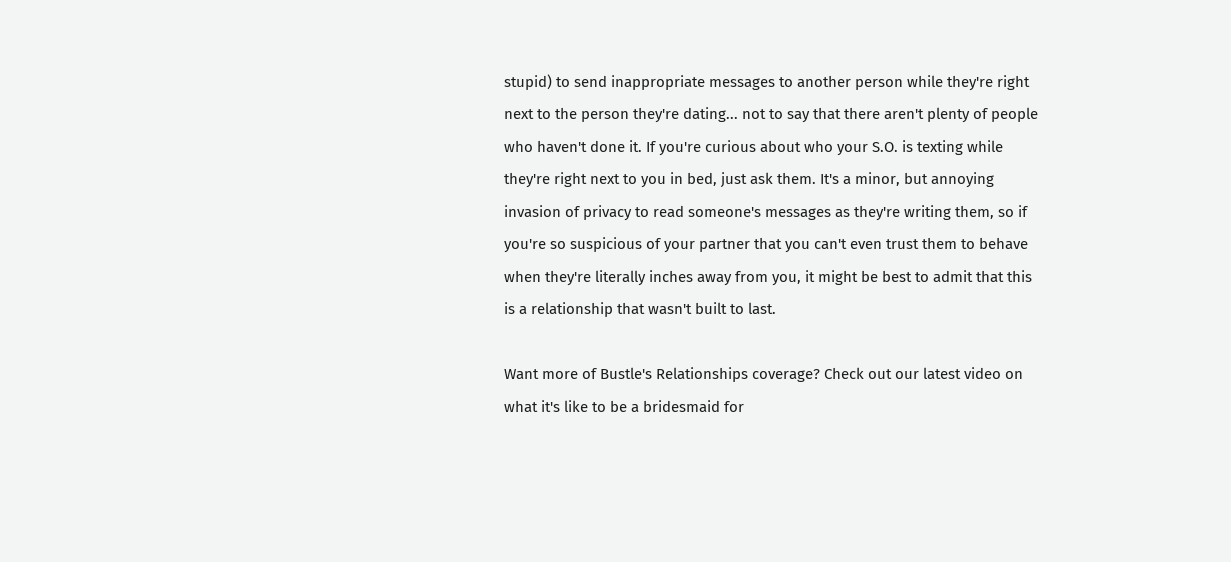stupid) to send inappropriate messages to another person while they're right next to the person they're dating... not to say that there aren't plenty of people who haven't done it. If you're curious about who your S.O. is texting while they're right next to you in bed, just ask them. It's a minor, but annoying invasion of privacy to read someone's messages as they're writing them, so if you're so suspicious of your partner that you can't even trust them to behave when they're literally inches away from you, it might be best to admit that this is a relationship that wasn't built to last.

Want more of Bustle's Relationships coverage? Check out our latest video on what it's like to be a bridesmaid for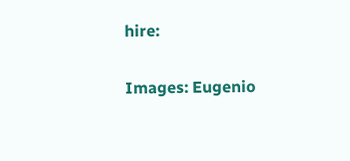hire:

Images: Eugenio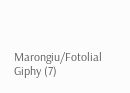Marongiu/Fotolial Giphy (7)